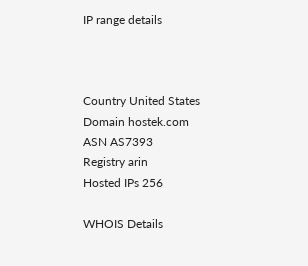IP range details



Country United States
Domain hostek.com
ASN AS7393
Registry arin
Hosted IPs 256

WHOIS Details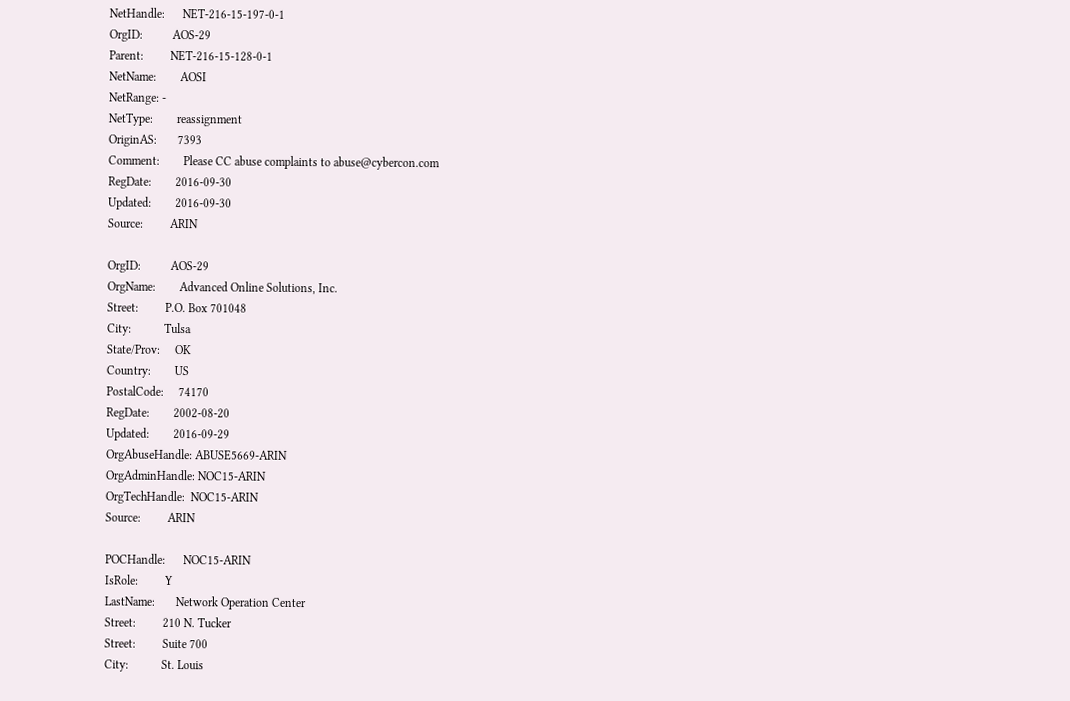NetHandle:      NET-216-15-197-0-1
OrgID:          AOS-29
Parent:         NET-216-15-128-0-1
NetName:        AOSI
NetRange: -
NetType:        reassignment
OriginAS:       7393
Comment:        Please CC abuse complaints to abuse@cybercon.com
RegDate:        2016-09-30
Updated:        2016-09-30
Source:         ARIN

OrgID:          AOS-29
OrgName:        Advanced Online Solutions, Inc.
Street:         P.O. Box 701048
City:           Tulsa
State/Prov:     OK
Country:        US
PostalCode:     74170
RegDate:        2002-08-20
Updated:        2016-09-29
OrgAbuseHandle: ABUSE5669-ARIN
OrgAdminHandle: NOC15-ARIN
OrgTechHandle:  NOC15-ARIN
Source:         ARIN

POCHandle:      NOC15-ARIN
IsRole:         Y
LastName:       Network Operation Center
Street:         210 N. Tucker
Street:         Suite 700
City:           St. Louis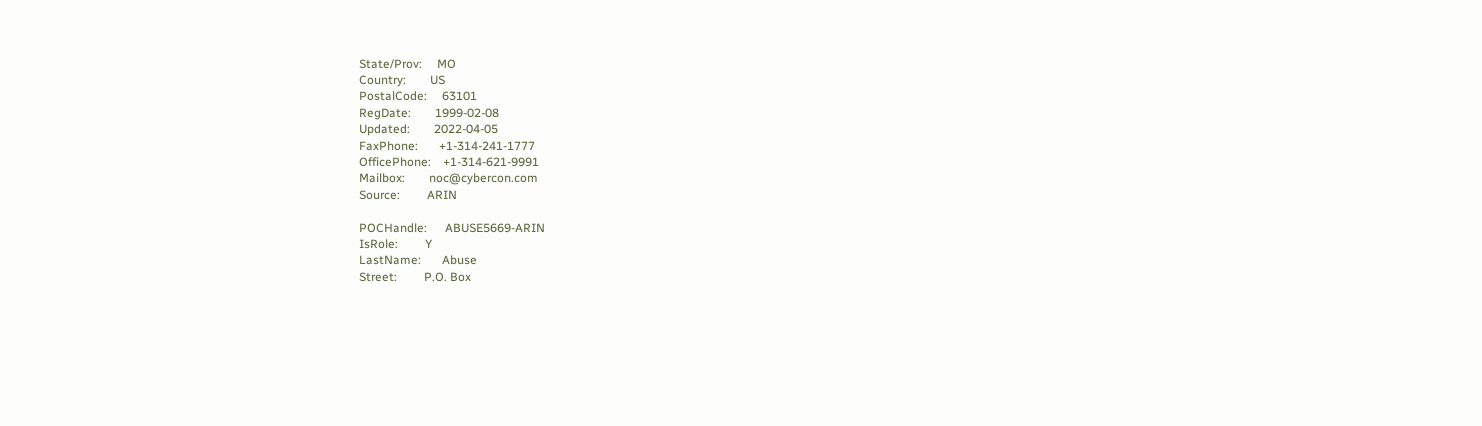State/Prov:     MO
Country:        US
PostalCode:     63101
RegDate:        1999-02-08
Updated:        2022-04-05
FaxPhone:       +1-314-241-1777
OfficePhone:    +1-314-621-9991
Mailbox:        noc@cybercon.com
Source:         ARIN

POCHandle:      ABUSE5669-ARIN
IsRole:         Y
LastName:       Abuse
Street:         P.O. Box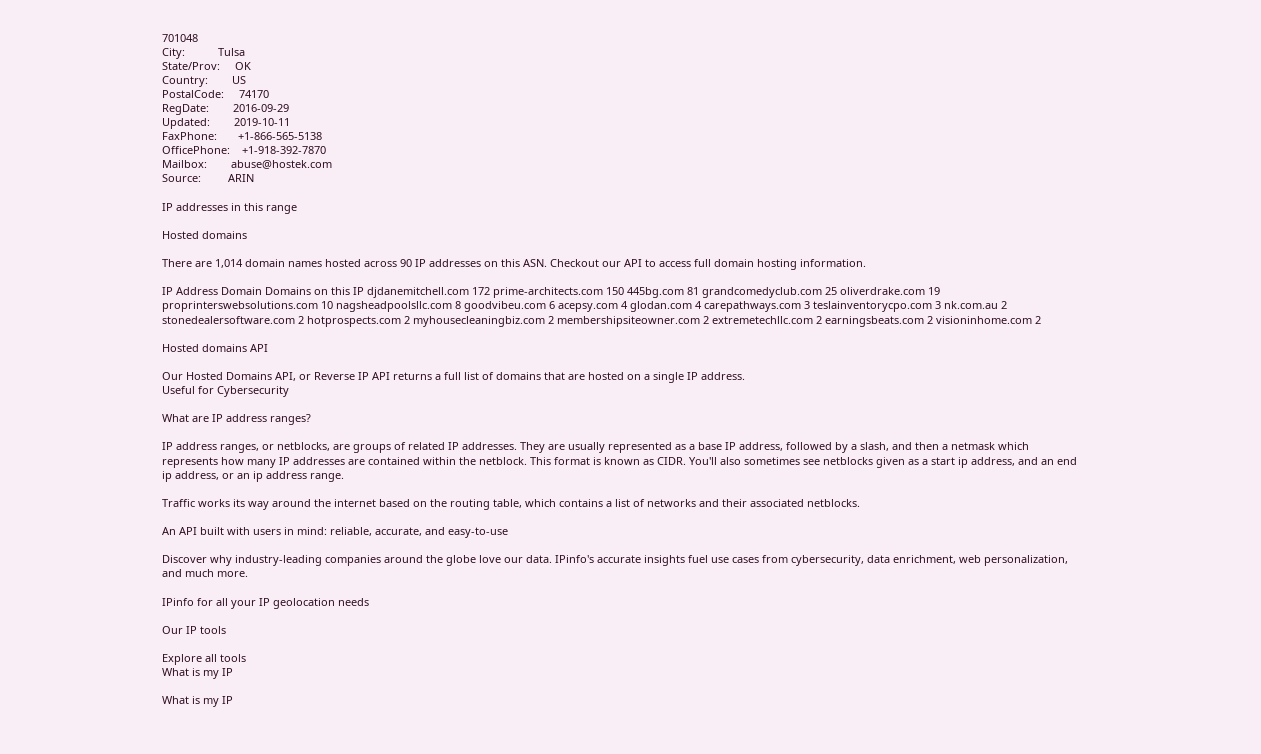701048
City:           Tulsa
State/Prov:     OK
Country:        US
PostalCode:     74170
RegDate:        2016-09-29
Updated:        2019-10-11
FaxPhone:       +1-866-565-5138
OfficePhone:    +1-918-392-7870
Mailbox:        abuse@hostek.com
Source:         ARIN

IP addresses in this range

Hosted domains

There are 1,014 domain names hosted across 90 IP addresses on this ASN. Checkout our API to access full domain hosting information.

IP Address Domain Domains on this IP djdanemitchell.com 172 prime-architects.com 150 445bg.com 81 grandcomedyclub.com 25 oliverdrake.com 19 proprinterswebsolutions.com 10 nagsheadpoolsllc.com 8 goodvibeu.com 6 acepsy.com 4 glodan.com 4 carepathways.com 3 teslainventorycpo.com 3 nk.com.au 2 stonedealersoftware.com 2 hotprospects.com 2 myhousecleaningbiz.com 2 membershipsiteowner.com 2 extremetechllc.com 2 earningsbeats.com 2 visioninhome.com 2

Hosted domains API

Our Hosted Domains API, or Reverse IP API returns a full list of domains that are hosted on a single IP address.
Useful for Cybersecurity

What are IP address ranges?

IP address ranges, or netblocks, are groups of related IP addresses. They are usually represented as a base IP address, followed by a slash, and then a netmask which represents how many IP addresses are contained within the netblock. This format is known as CIDR. You'll also sometimes see netblocks given as a start ip address, and an end ip address, or an ip address range.

Traffic works its way around the internet based on the routing table, which contains a list of networks and their associated netblocks.

An API built with users in mind: reliable, accurate, and easy-to-use

Discover why industry-leading companies around the globe love our data. IPinfo's accurate insights fuel use cases from cybersecurity, data enrichment, web personalization, and much more.

IPinfo for all your IP geolocation needs

Our IP tools

Explore all tools
What is my IP

What is my IP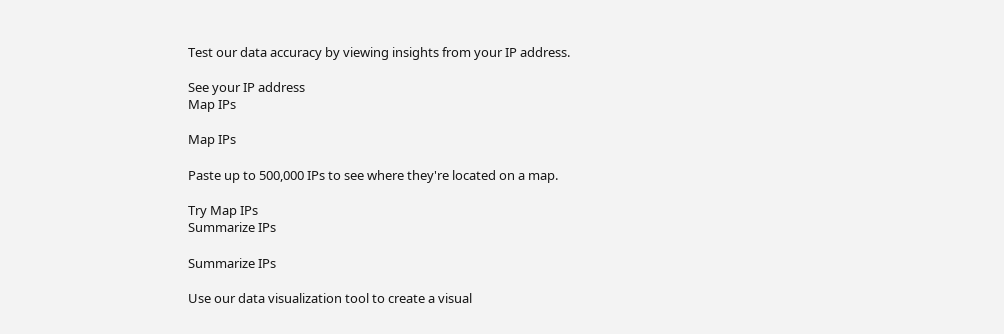Test our data accuracy by viewing insights from your IP address.

See your IP address
Map IPs

Map IPs

Paste up to 500,000 IPs to see where they're located on a map.

Try Map IPs
Summarize IPs

Summarize IPs

Use our data visualization tool to create a visual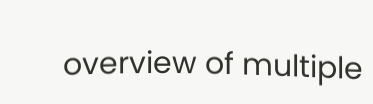overview of multiple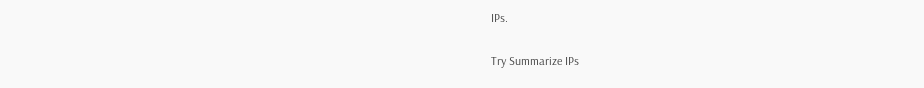IPs.

Try Summarize IPs